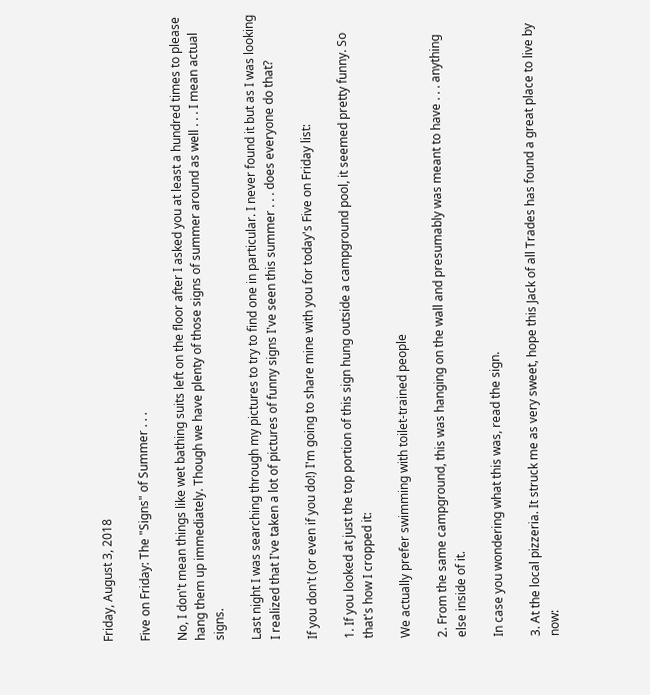Friday, August 3, 2018

Five on Friday: The "Signs" of Summer . . .

No, I don't mean things like wet bathing suits left on the floor after I asked you at least a hundred times to please hang them up immediately. Though we have plenty of those signs of summer around as well . . . I mean actual signs.

Last night I was searching through my pictures to try to find one in particular. I never found it but as I was looking I realized that I've taken a lot of pictures of funny signs I've seen this summer . . . does everyone do that?

If you don't (or even if you do!) I'm going to share mine with you for today's Five on Friday list:

1. If you looked at just the top portion of this sign hung outside a campground pool, it seemed pretty funny. So that's how I cropped it:

We actually prefer swimming with toilet-trained people

2. From the same campground, this was hanging on the wall and presumably was meant to have . . . anything else inside of it.

In case you wondering what this was, read the sign.

3. At the local pizzeria. It struck me as very sweet, hope this Jack of all Trades has found a great place to live by now: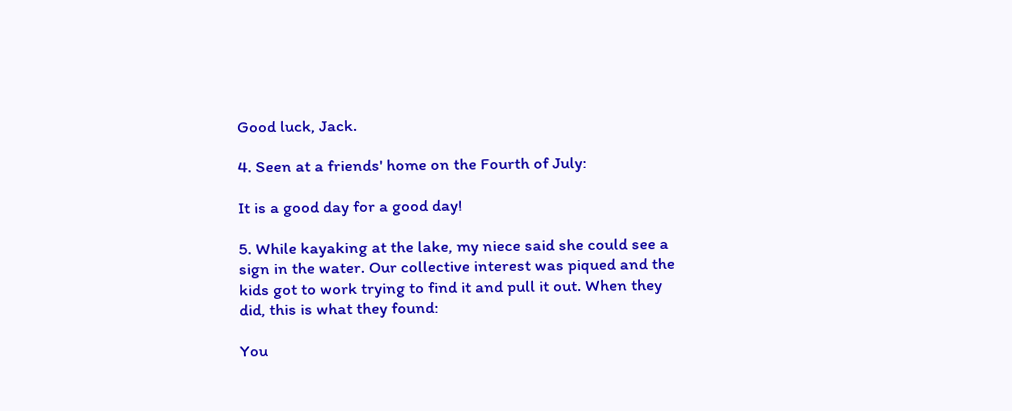Good luck, Jack.

4. Seen at a friends' home on the Fourth of July:

It is a good day for a good day!

5. While kayaking at the lake, my niece said she could see a sign in the water. Our collective interest was piqued and the kids got to work trying to find it and pull it out. When they did, this is what they found:

You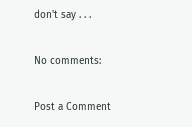don't say . . .

No comments:

Post a Comment